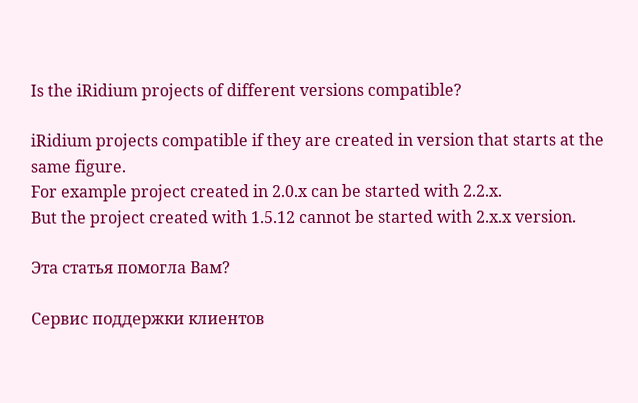Is the iRidium projects of different versions compatible?

iRidium projects compatible if they are created in version that starts at the same figure.
For example project created in 2.0.x can be started with 2.2.x.
But the project created with 1.5.12 cannot be started with 2.x.x version.

Эта статья помогла Вам?

Сервис поддержки клиентов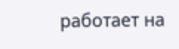работает на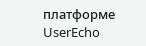платформе UserEcho